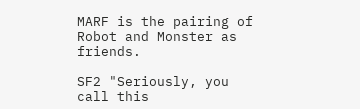MARF is the pairing of Robot and Monster as friends.

SF2 "Seriously, you call this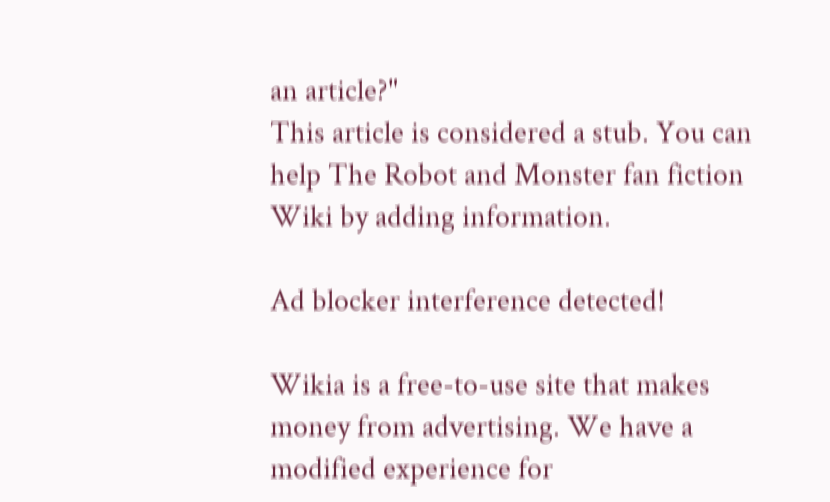an article?"
This article is considered a stub. You can help The Robot and Monster fan fiction Wiki by adding information.

Ad blocker interference detected!

Wikia is a free-to-use site that makes money from advertising. We have a modified experience for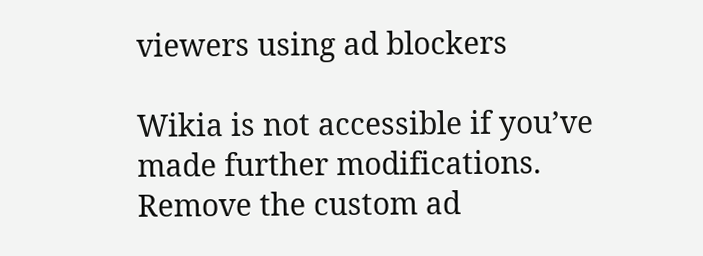viewers using ad blockers

Wikia is not accessible if you’ve made further modifications. Remove the custom ad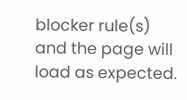blocker rule(s) and the page will load as expected.